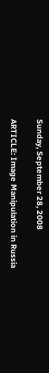Sunday, September 28, 2008

ARTICLE: Image Manipulation in Russia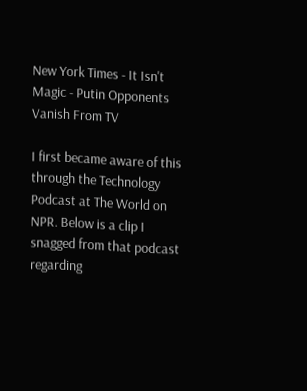New York Times - It Isn't Magic - Putin Opponents Vanish From TV

I first became aware of this through the Technology Podcast at The World on NPR. Below is a clip I snagged from that podcast regarding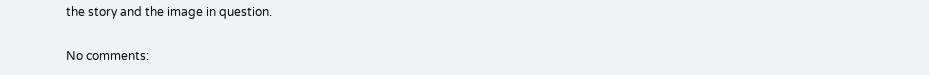the story and the image in question.

No comments: